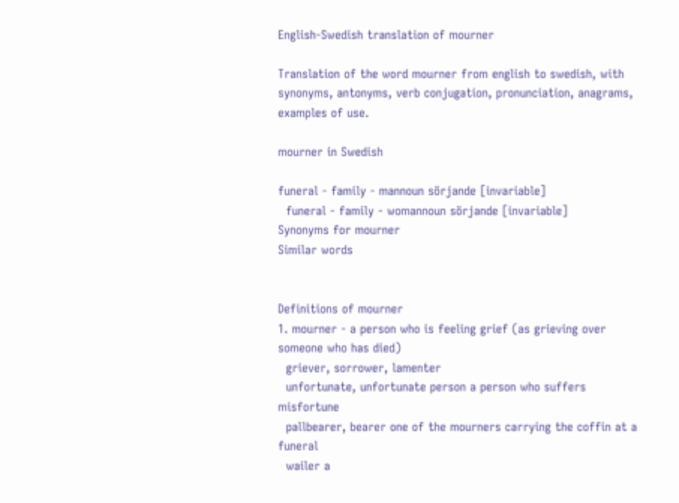English-Swedish translation of mourner

Translation of the word mourner from english to swedish, with synonyms, antonyms, verb conjugation, pronunciation, anagrams, examples of use.

mourner in Swedish

funeral - family - mannoun sörjande [invariable]
  funeral - family - womannoun sörjande [invariable]
Synonyms for mourner
Similar words


Definitions of mourner
1. mourner - a person who is feeling grief (as grieving over someone who has died)
  griever, sorrower, lamenter
  unfortunate, unfortunate person a person who suffers misfortune
  pallbearer, bearer one of the mourners carrying the coffin at a funeral
  wailer a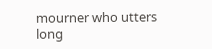mourner who utters long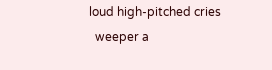loud high-pitched cries
  weeper a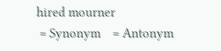hired mourner
 = Synonym    = Antonym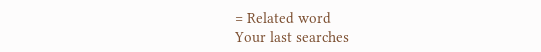= Related word
Your last searches